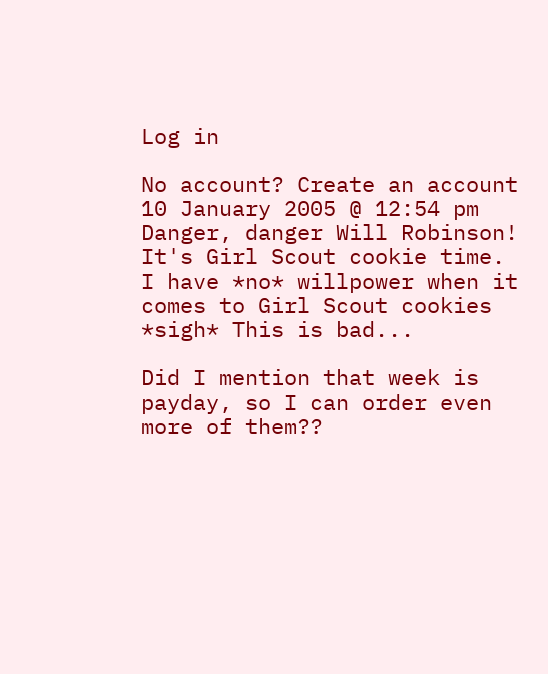Log in

No account? Create an account
10 January 2005 @ 12:54 pm
Danger, danger Will Robinson!
It's Girl Scout cookie time. I have *no* willpower when it comes to Girl Scout cookies *sigh* This is bad...

Did I mention that week is payday, so I can order even more of them??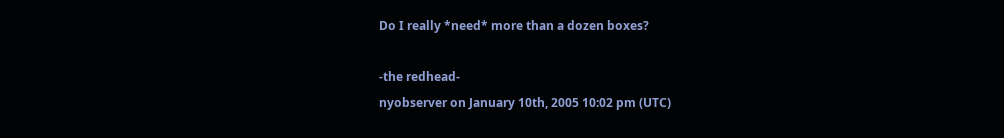Do I really *need* more than a dozen boxes?

-the redhead-
nyobserver on January 10th, 2005 10:02 pm (UTC)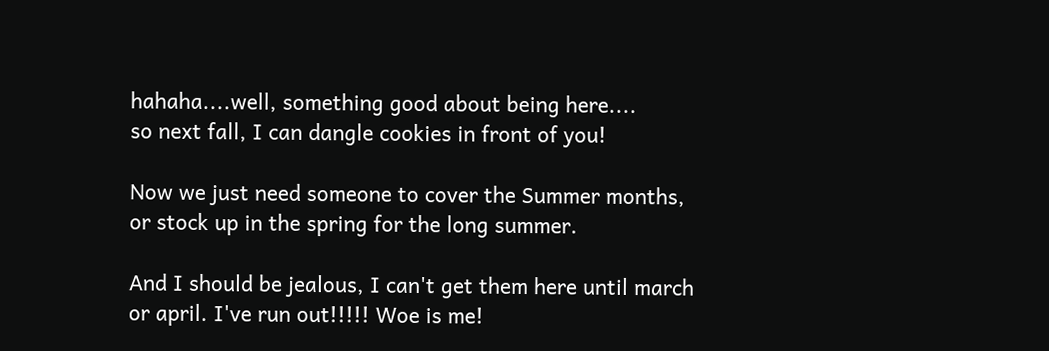hahaha....well, something good about being here....
so next fall, I can dangle cookies in front of you!

Now we just need someone to cover the Summer months, or stock up in the spring for the long summer.

And I should be jealous, I can't get them here until march or april. I've run out!!!!! Woe is me!